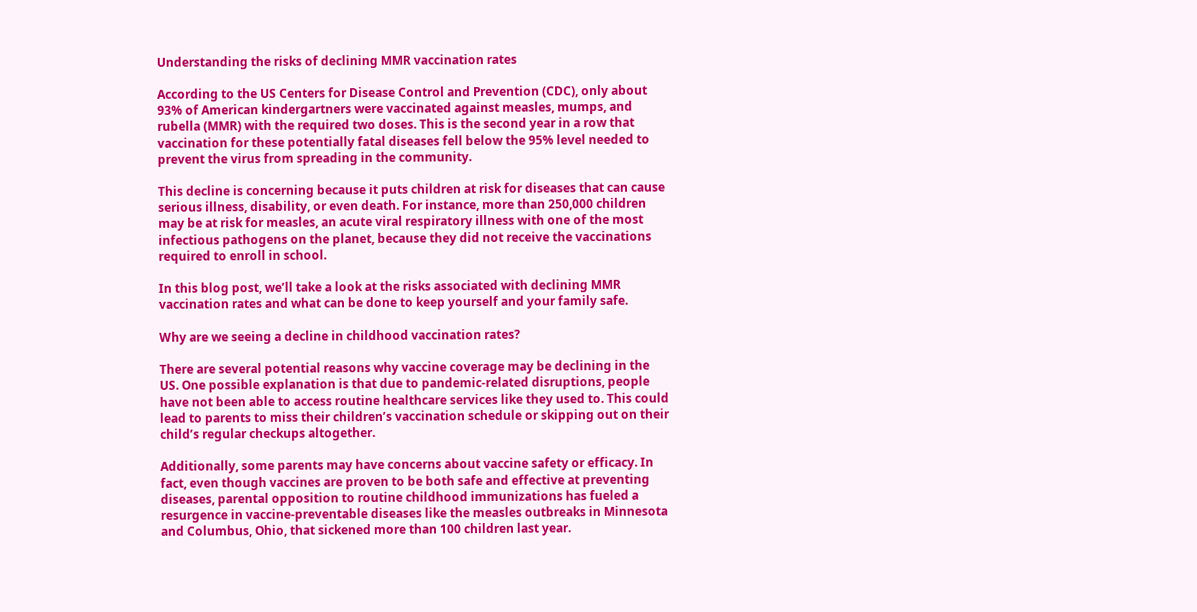Understanding the risks of declining MMR vaccination rates

According to the US Centers for Disease Control and Prevention (CDC), only about 93% of American kindergartners were vaccinated against measles, mumps, and rubella (MMR) with the required two doses. This is the second year in a row that vaccination for these potentially fatal diseases fell below the 95% level needed to prevent the virus from spreading in the community.

This decline is concerning because it puts children at risk for diseases that can cause serious illness, disability, or even death. For instance, more than 250,000 children may be at risk for measles, an acute viral respiratory illness with one of the most infectious pathogens on the planet, because they did not receive the vaccinations required to enroll in school.

In this blog post, we’ll take a look at the risks associated with declining MMR vaccination rates and what can be done to keep yourself and your family safe.

Why are we seeing a decline in childhood vaccination rates?

There are several potential reasons why vaccine coverage may be declining in the US. One possible explanation is that due to pandemic-related disruptions, people have not been able to access routine healthcare services like they used to. This could lead to parents to miss their children’s vaccination schedule or skipping out on their child’s regular checkups altogether.

Additionally, some parents may have concerns about vaccine safety or efficacy. In fact, even though vaccines are proven to be both safe and effective at preventing diseases, parental opposition to routine childhood immunizations has fueled a resurgence in vaccine-preventable diseases like the measles outbreaks in Minnesota and Columbus, Ohio, that sickened more than 100 children last year.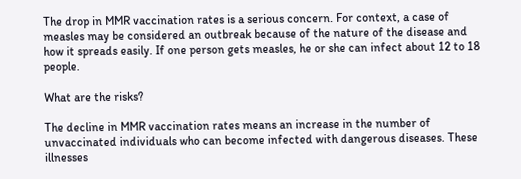The drop in MMR vaccination rates is a serious concern. For context, a case of measles may be considered an outbreak because of the nature of the disease and how it spreads easily. If one person gets measles, he or she can infect about 12 to 18 people.

What are the risks?

The decline in MMR vaccination rates means an increase in the number of unvaccinated individuals who can become infected with dangerous diseases. These illnesses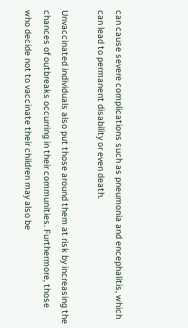can cause severe complications such as pneumonia and encephalitis, which can lead to permanent disability or even death.

Unvaccinated individuals also put those around them at risk by increasing the chances of outbreaks occurring in their communities. Furthermore, those who decide not to vaccinate their children may also be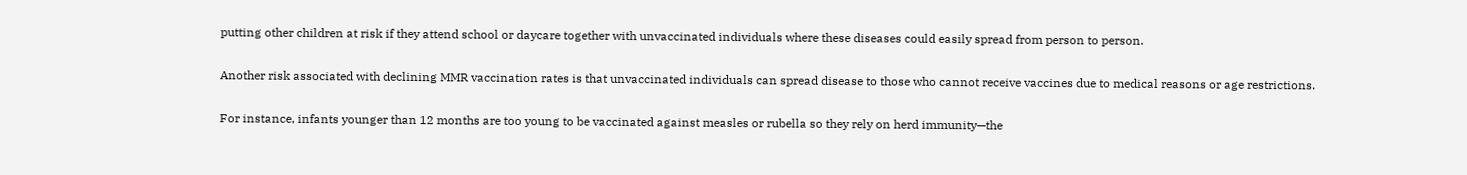putting other children at risk if they attend school or daycare together with unvaccinated individuals where these diseases could easily spread from person to person.

Another risk associated with declining MMR vaccination rates is that unvaccinated individuals can spread disease to those who cannot receive vaccines due to medical reasons or age restrictions.

For instance, infants younger than 12 months are too young to be vaccinated against measles or rubella so they rely on herd immunity—the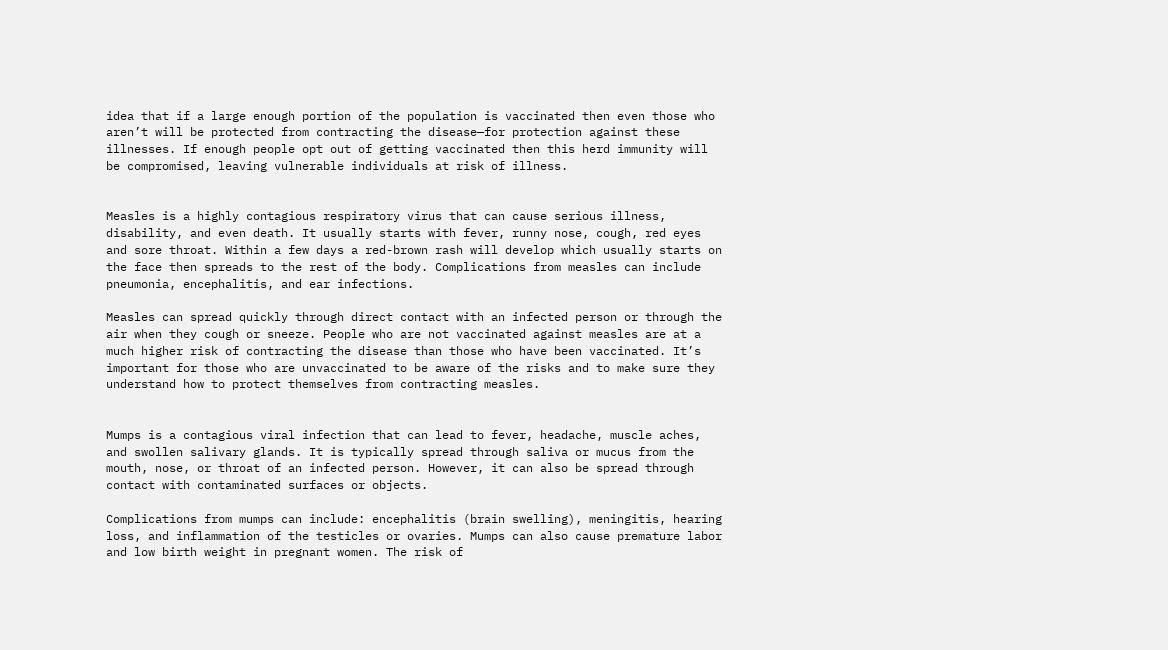idea that if a large enough portion of the population is vaccinated then even those who aren’t will be protected from contracting the disease—for protection against these illnesses. If enough people opt out of getting vaccinated then this herd immunity will be compromised, leaving vulnerable individuals at risk of illness.


Measles is a highly contagious respiratory virus that can cause serious illness, disability, and even death. It usually starts with fever, runny nose, cough, red eyes and sore throat. Within a few days a red-brown rash will develop which usually starts on the face then spreads to the rest of the body. Complications from measles can include pneumonia, encephalitis, and ear infections.

Measles can spread quickly through direct contact with an infected person or through the air when they cough or sneeze. People who are not vaccinated against measles are at a much higher risk of contracting the disease than those who have been vaccinated. It’s important for those who are unvaccinated to be aware of the risks and to make sure they understand how to protect themselves from contracting measles.


Mumps is a contagious viral infection that can lead to fever, headache, muscle aches, and swollen salivary glands. It is typically spread through saliva or mucus from the mouth, nose, or throat of an infected person. However, it can also be spread through contact with contaminated surfaces or objects.

Complications from mumps can include: encephalitis (brain swelling), meningitis, hearing loss, and inflammation of the testicles or ovaries. Mumps can also cause premature labor and low birth weight in pregnant women. The risk of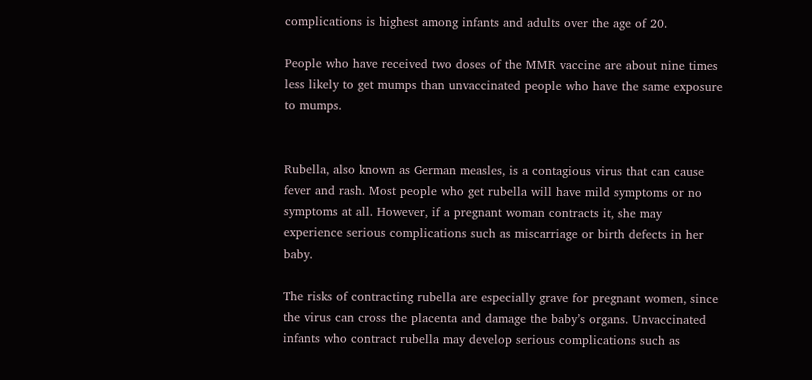complications is highest among infants and adults over the age of 20.

People who have received two doses of the MMR vaccine are about nine times less likely to get mumps than unvaccinated people who have the same exposure to mumps.


Rubella, also known as German measles, is a contagious virus that can cause fever and rash. Most people who get rubella will have mild symptoms or no symptoms at all. However, if a pregnant woman contracts it, she may experience serious complications such as miscarriage or birth defects in her baby.

The risks of contracting rubella are especially grave for pregnant women, since the virus can cross the placenta and damage the baby’s organs. Unvaccinated infants who contract rubella may develop serious complications such as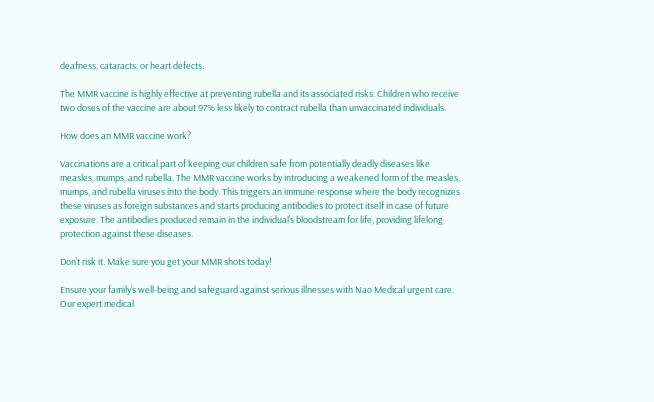deafness, cataracts, or heart defects.

The MMR vaccine is highly effective at preventing rubella and its associated risks. Children who receive two doses of the vaccine are about 97% less likely to contract rubella than unvaccinated individuals.

How does an MMR vaccine work?

Vaccinations are a critical part of keeping our children safe from potentially deadly diseases like measles, mumps, and rubella. The MMR vaccine works by introducing a weakened form of the measles, mumps, and rubella viruses into the body. This triggers an immune response where the body recognizes these viruses as foreign substances and starts producing antibodies to protect itself in case of future exposure. The antibodies produced remain in the individual’s bloodstream for life, providing lifelong protection against these diseases.

Don’t risk it. Make sure you get your MMR shots today!

Ensure your family’s well-being and safeguard against serious illnesses with Nao Medical urgent care. Our expert medical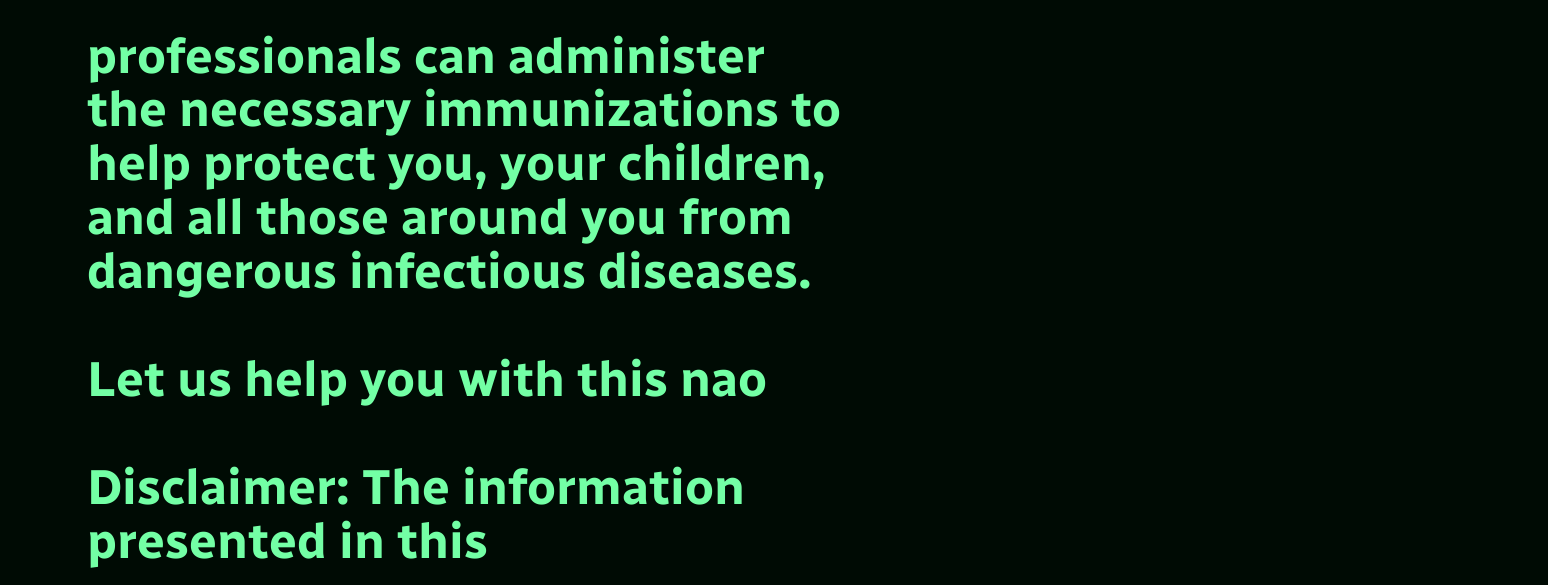professionals can administer the necessary immunizations to help protect you, your children, and all those around you from dangerous infectious diseases.

Let us help you with this nao

Disclaimer: The information presented in this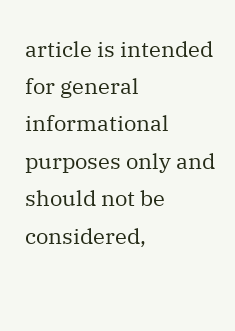article is intended for general informational purposes only and should not be considered,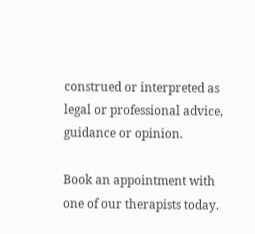construed or interpreted as legal or professional advice, guidance or opinion.

Book an appointment with one of our therapists today.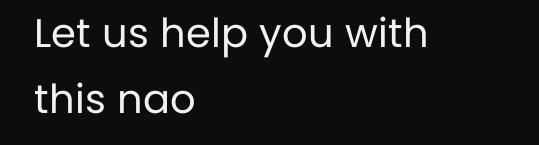Let us help you with this nao